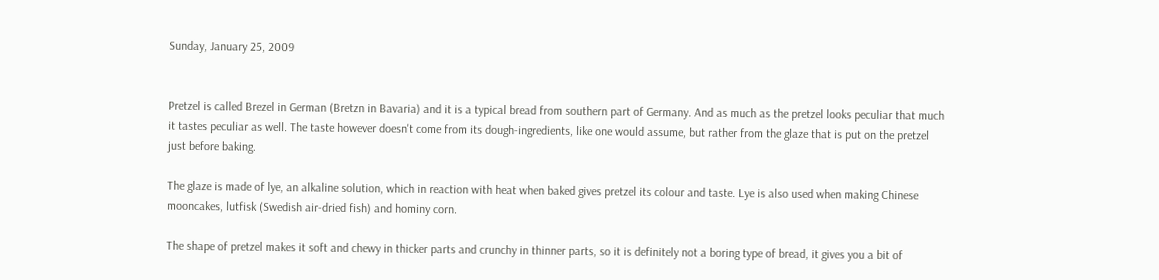Sunday, January 25, 2009


Pretzel is called Brezel in German (Bretzn in Bavaria) and it is a typical bread from southern part of Germany. And as much as the pretzel looks peculiar that much it tastes peculiar as well. The taste however doesn't come from its dough-ingredients, like one would assume, but rather from the glaze that is put on the pretzel just before baking.

The glaze is made of lye, an alkaline solution, which in reaction with heat when baked gives pretzel its colour and taste. Lye is also used when making Chinese mooncakes, lutfisk (Swedish air-dried fish) and hominy corn.

The shape of pretzel makes it soft and chewy in thicker parts and crunchy in thinner parts, so it is definitely not a boring type of bread, it gives you a bit of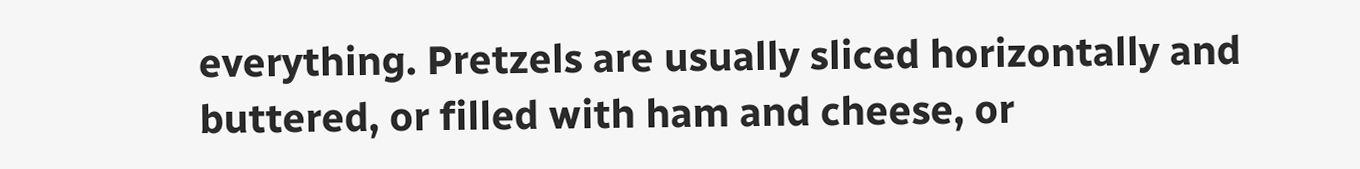everything. Pretzels are usually sliced horizontally and buttered, or filled with ham and cheese, or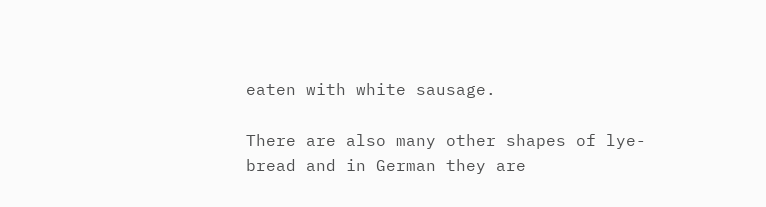eaten with white sausage.

There are also many other shapes of lye-bread and in German they are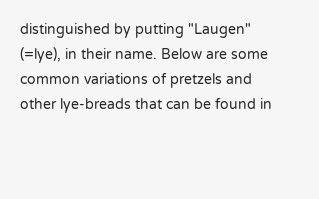distinguished by putting "Laugen" (=lye), in their name. Below are some common variations of pretzels and other lye-breads that can be found in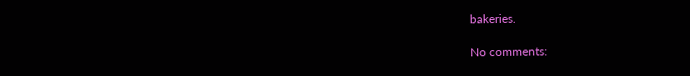bakeries.

No comments: